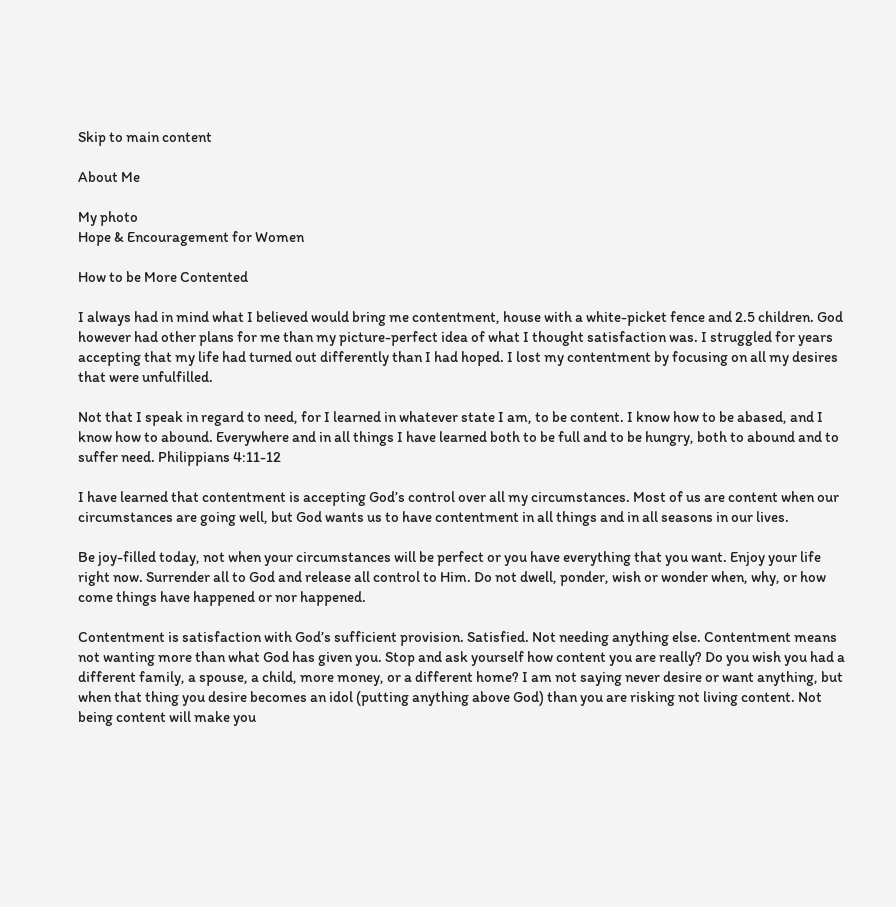Skip to main content

About Me

My photo
Hope & Encouragement for Women

How to be More Contented

I always had in mind what I believed would bring me contentment, house with a white-picket fence and 2.5 children. God however had other plans for me than my picture-perfect idea of what I thought satisfaction was. I struggled for years accepting that my life had turned out differently than I had hoped. I lost my contentment by focusing on all my desires that were unfulfilled.

Not that I speak in regard to need, for I learned in whatever state I am, to be content. I know how to be abased, and I know how to abound. Everywhere and in all things I have learned both to be full and to be hungry, both to abound and to suffer need. Philippians 4:11-12

I have learned that contentment is accepting God’s control over all my circumstances. Most of us are content when our circumstances are going well, but God wants us to have contentment in all things and in all seasons in our lives.

Be joy-filled today, not when your circumstances will be perfect or you have everything that you want. Enjoy your life right now. Surrender all to God and release all control to Him. Do not dwell, ponder, wish or wonder when, why, or how come things have happened or nor happened.

Contentment is satisfaction with God’s sufficient provision. Satisfied. Not needing anything else. Contentment means not wanting more than what God has given you. Stop and ask yourself how content you are really? Do you wish you had a different family, a spouse, a child, more money, or a different home? I am not saying never desire or want anything, but when that thing you desire becomes an idol (putting anything above God) than you are risking not living content. Not being content will make you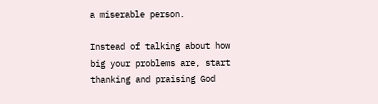a miserable person.

Instead of talking about how big your problems are, start thanking and praising God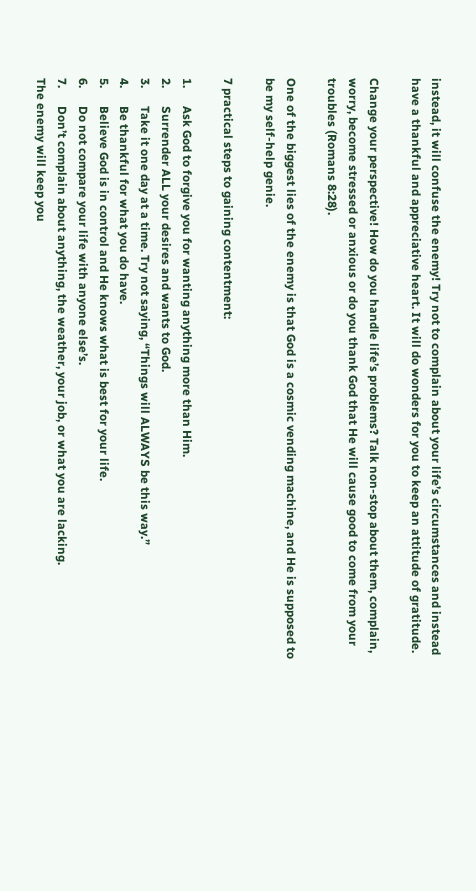instead, it will confuse the enemy! Try not to complain about your life’s circumstances and instead have a thankful and appreciative heart. It will do wonders for you to keep an attitude of gratitude.

Change your perspective! How do you handle life’s problems? Talk non-stop about them, complain, worry, become stressed or anxious or do you thank God that He will cause good to come from your troubles (Romans 8:28).

One of the biggest lies of the enemy is that God is a cosmic vending machine, and He is supposed to be my self-help genie.

7 practical steps to gaining contentment:

1.      Ask God to forgive you for wanting anything more than Him.
2.      Surrender ALL your desires and wants to God.
3.      Take it one day at a time. Try not saying, “Things will ALWAYS be this way.”
4.      Be thankful for what you do have.
5.      Believe God is in control and He knows what is best for your life.
6.      Do not compare your life with anyone else’s.
7.      Don’t complain about anything, the weather, your job, or what you are lacking.
The enemy will keep you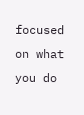focused on what you do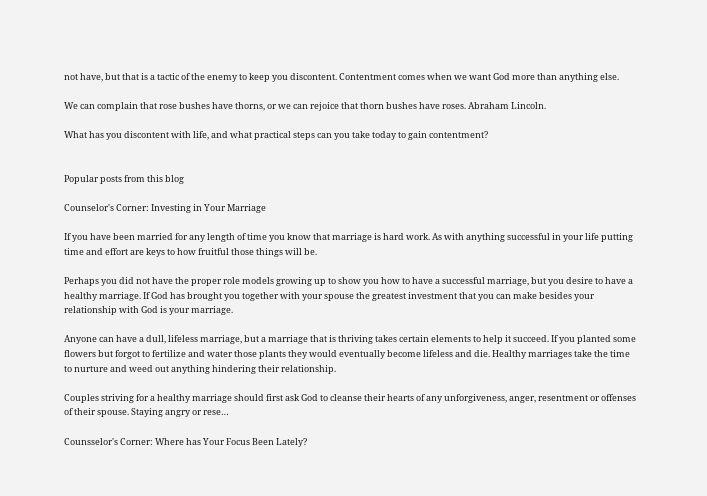not have, but that is a tactic of the enemy to keep you discontent. Contentment comes when we want God more than anything else.

We can complain that rose bushes have thorns, or we can rejoice that thorn bushes have roses. Abraham Lincoln.

What has you discontent with life, and what practical steps can you take today to gain contentment?


Popular posts from this blog

Counselor's Corner: Investing in Your Marriage

If you have been married for any length of time you know that marriage is hard work. As with anything successful in your life putting time and effort are keys to how fruitful those things will be.

Perhaps you did not have the proper role models growing up to show you how to have a successful marriage, but you desire to have a healthy marriage. If God has brought you together with your spouse the greatest investment that you can make besides your relationship with God is your marriage.

Anyone can have a dull, lifeless marriage, but a marriage that is thriving takes certain elements to help it succeed. If you planted some flowers but forgot to fertilize and water those plants they would eventually become lifeless and die. Healthy marriages take the time to nurture and weed out anything hindering their relationship.

Couples striving for a healthy marriage should first ask God to cleanse their hearts of any unforgiveness, anger, resentment or offenses of their spouse. Staying angry or rese…

Counsselor's Corner: Where has Your Focus Been Lately?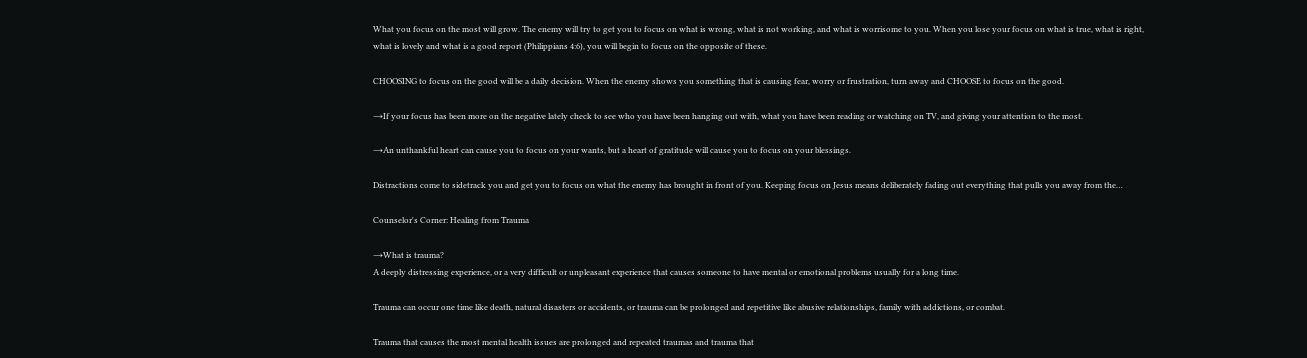What you focus on the most will grow. The enemy will try to get you to focus on what is wrong, what is not working, and what is worrisome to you. When you lose your focus on what is true, what is right, what is lovely and what is a good report (Philippians 4:6), you will begin to focus on the opposite of these.

CHOOSING to focus on the good will be a daily decision. When the enemy shows you something that is causing fear, worry or frustration, turn away and CHOOSE to focus on the good.

→If your focus has been more on the negative lately check to see who you have been hanging out with, what you have been reading or watching on TV, and giving your attention to the most.

→An unthankful heart can cause you to focus on your wants, but a heart of gratitude will cause you to focus on your blessings.

Distractions come to sidetrack you and get you to focus on what the enemy has brought in front of you. Keeping focus on Jesus means deliberately fading out everything that pulls you away from the…

Counselor's Corner: Healing from Trauma

→What is trauma?
A deeply distressing experience, or a very difficult or unpleasant experience that causes someone to have mental or emotional problems usually for a long time.

Trauma can occur one time like death, natural disasters or accidents, or trauma can be prolonged and repetitive like abusive relationships, family with addictions, or combat.

Trauma that causes the most mental health issues are prolonged and repeated traumas and trauma that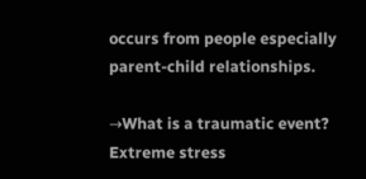occurs from people especially parent-child relationships.

→What is a traumatic event?
Extreme stress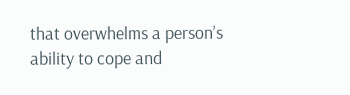that overwhelms a person’s ability to cope and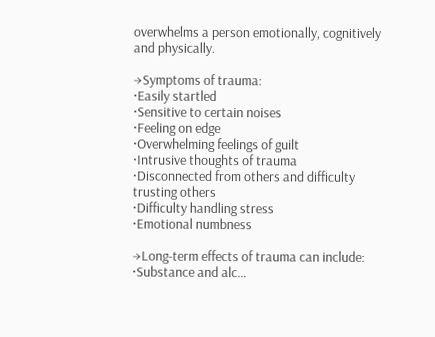overwhelms a person emotionally, cognitively and physically.

→Symptoms of trauma:
·Easily startled
·Sensitive to certain noises
·Feeling on edge
·Overwhelming feelings of guilt
·Intrusive thoughts of trauma
·Disconnected from others and difficulty trusting others
·Difficulty handling stress
·Emotional numbness

→Long-term effects of trauma can include:
·Substance and alc…